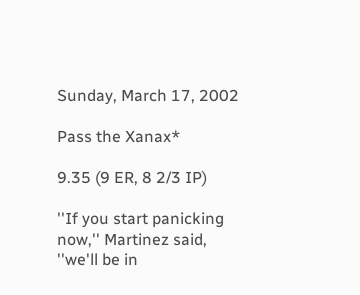Sunday, March 17, 2002

Pass the Xanax*

9.35 (9 ER, 8 2/3 IP)

''If you start panicking now,'' Martinez said, ''we'll be in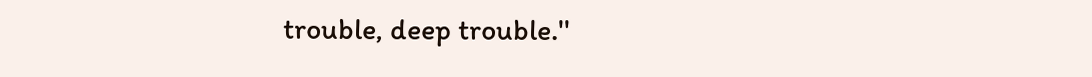trouble, deep trouble.''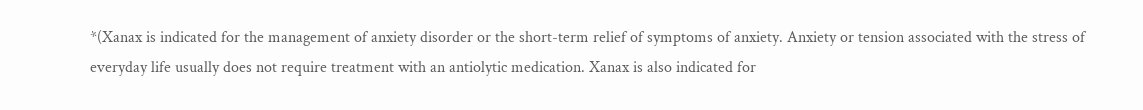*(Xanax is indicated for the management of anxiety disorder or the short-term relief of symptoms of anxiety. Anxiety or tension associated with the stress of everyday life usually does not require treatment with an antiolytic medication. Xanax is also indicated for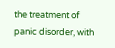the treatment of panic disorder, with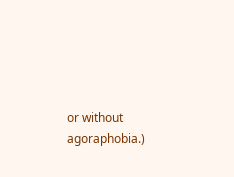or without agoraphobia.)